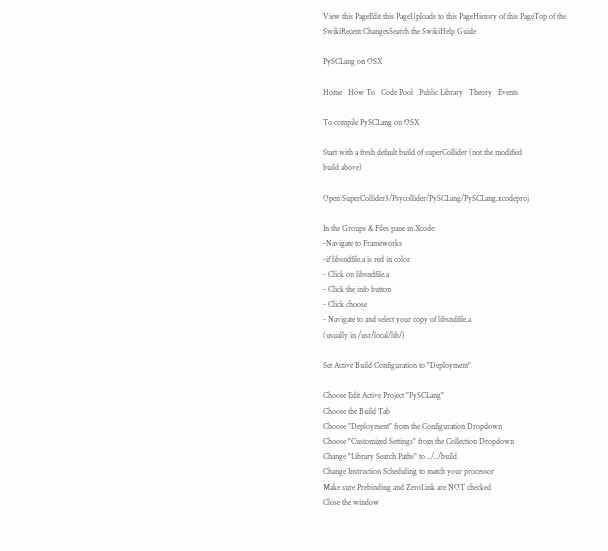View this PageEdit this PageUploads to this PageHistory of this PageTop of the SwikiRecent ChangesSearch the SwikiHelp Guide

PySCLang on OSX

Home   How To   Code Pool   Public Library   Theory   Events

To compile PySCLang on OSX

Start with a fresh default build of superCollider (not the modified
build above)

Open SuperCollider3/Psycollider/PySCLang/PySCLang.xcodeproj

In the Groups & Files pane in Xcode:
-Navigate to Frameworks
-if libsndfile.a is red in color
- Click on libsndfile.a
- Click the info button
- Click choose
- Navigate to and select your copy of libsndfile.a
(usually in /usr/local/lib/)

Set Active Build Configuration to "Deployment"

Choose Edit Active Project "PySCLang"
Choose the Build Tab
Choose "Deployment" from the Configuration Dropdown
Choose "Customized Settings" from the Collection Dropdown
Change "Library Search Paths" to ../../build
Change Instruction Scheduling to match your processor
Make sure Prebinding and ZeroLink are NOT checked
Close the window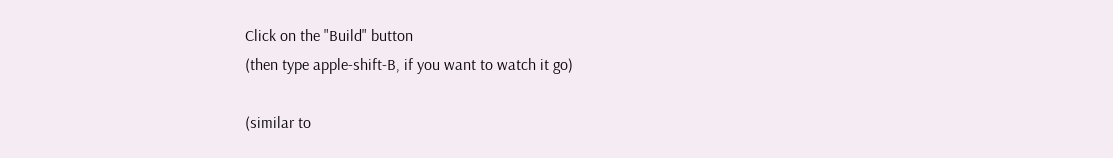Click on the "Build" button
(then type apple-shift-B, if you want to watch it go)

(similar to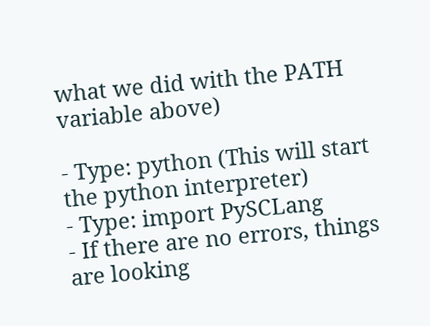what we did with the PATH variable above)

- Type: python (This will start the python interpreter)
- Type: import PySCLang
- If there are no errors, things are looking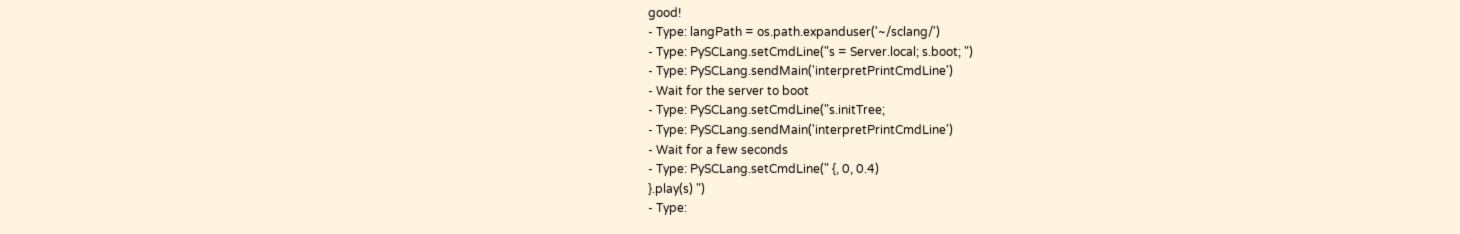good!
- Type: langPath = os.path.expanduser('~/sclang/')
- Type: PySCLang.setCmdLine("s = Server.local; s.boot; ")
- Type: PySCLang.sendMain('interpretPrintCmdLine')
- Wait for the server to boot
- Type: PySCLang.setCmdLine("s.initTree;
- Type: PySCLang.sendMain('interpretPrintCmdLine')
- Wait for a few seconds
- Type: PySCLang.setCmdLine(" {, 0, 0.4)
}.play(s) ")
- Type: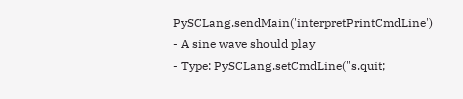PySCLang.sendMain('interpretPrintCmdLine')
- A sine wave should play
- Type: PySCLang.setCmdLine("s.quit;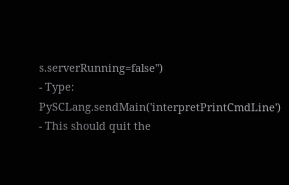s.serverRunning=false")
- Type: PySCLang.sendMain('interpretPrintCmdLine')
- This should quit the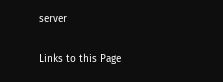server

Links to this Page